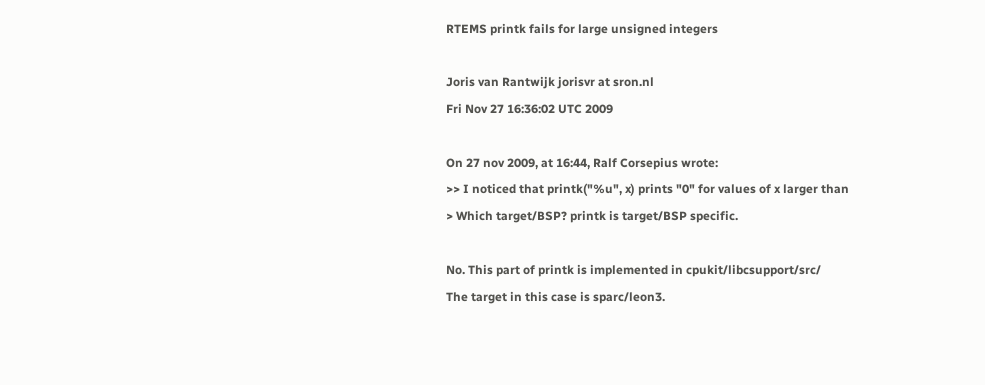RTEMS printk fails for large unsigned integers

Joris van Rantwijk jorisvr at sron.nl
Fri Nov 27 16:36:02 UTC 2009

On 27 nov 2009, at 16:44, Ralf Corsepius wrote:
>> I noticed that printk("%u", x) prints "0" for values of x larger than
> Which target/BSP? printk is target/BSP specific.

No. This part of printk is implemented in cpukit/libcsupport/src/
The target in this case is sparc/leon3.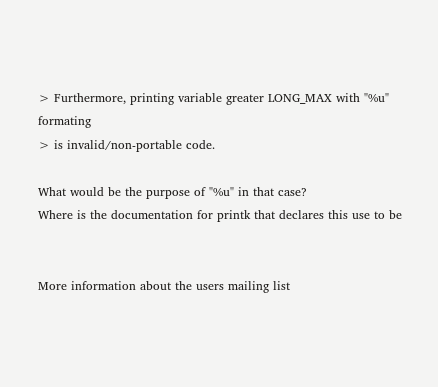> Furthermore, printing variable greater LONG_MAX with "%u" formating
> is invalid/non-portable code.

What would be the purpose of "%u" in that case?
Where is the documentation for printk that declares this use to be


More information about the users mailing list